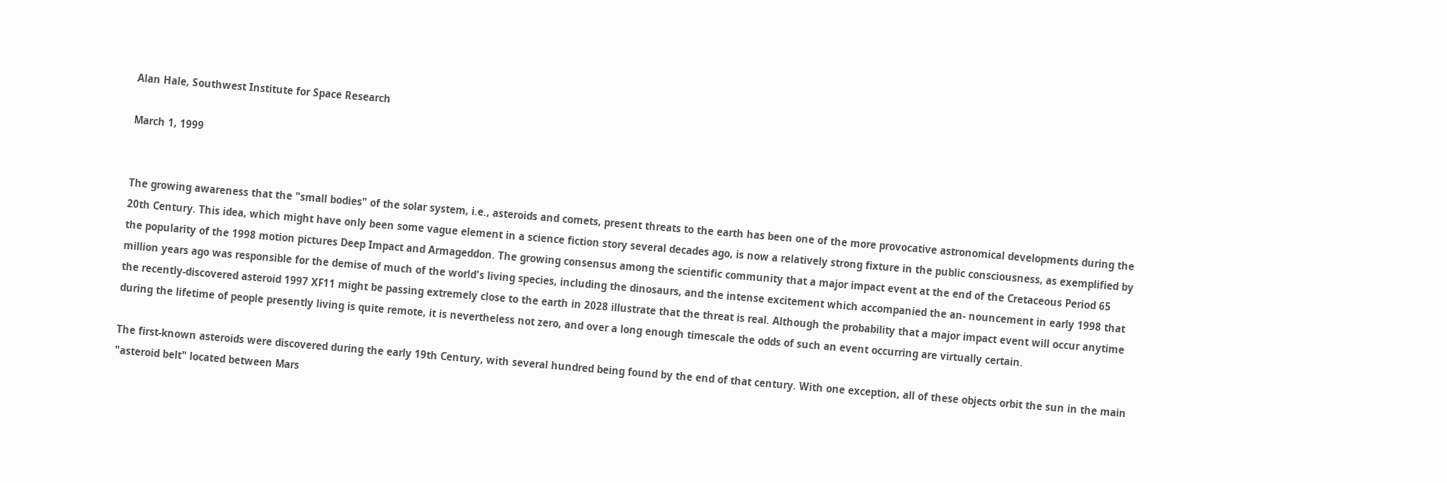Alan Hale, Southwest Institute for Space Research

March 1, 1999


The growing awareness that the "small bodies" of the solar system, i.e., asteroids and comets, present threats to the earth has been one of the more provocative astronomical developments during the 20th Century. This idea, which might have only been some vague element in a science fiction story several decades ago, is now a relatively strong fixture in the public consciousness, as exemplified by the popularity of the 1998 motion pictures Deep Impact and Armageddon. The growing consensus among the scientific community that a major impact event at the end of the Cretaceous Period 65 million years ago was responsible for the demise of much of the world's living species, including the dinosaurs, and the intense excitement which accompanied the an- nouncement in early 1998 that the recently-discovered asteroid 1997 XF11 might be passing extremely close to the earth in 2028 illustrate that the threat is real. Although the probability that a major impact event will occur anytime during the lifetime of people presently living is quite remote, it is nevertheless not zero, and over a long enough timescale the odds of such an event occurring are virtually certain.

The first-known asteroids were discovered during the early 19th Century, with several hundred being found by the end of that century. With one exception, all of these objects orbit the sun in the main "asteroid belt" located between Mars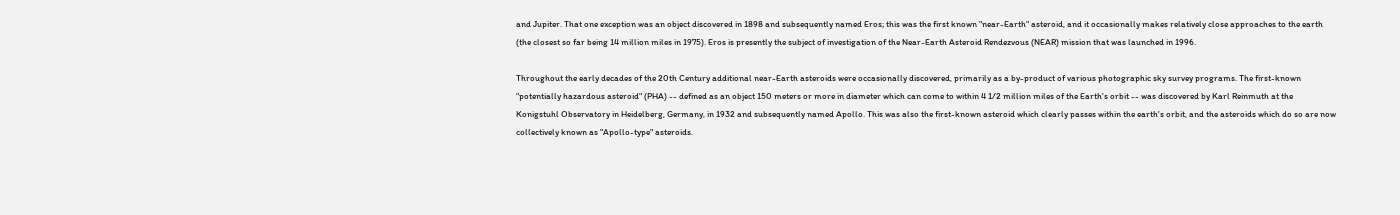and Jupiter. That one exception was an object discovered in 1898 and subsequently named Eros; this was the first known "near-Earth" asteroid, and it occasionally makes relatively close approaches to the earth (the closest so far being 14 million miles in 1975). Eros is presently the subject of investigation of the Near-Earth Asteroid Rendezvous (NEAR) mission that was launched in 1996.

Throughout the early decades of the 20th Century additional near-Earth asteroids were occasionally discovered, primarily as a by-product of various photographic sky survey programs. The first-known "potentially hazardous asteroid" (PHA) -- defined as an object 150 meters or more in diameter which can come to within 4 1/2 million miles of the Earth's orbit -- was discovered by Karl Reinmuth at the Konigstuhl Observatory in Heidelberg, Germany, in 1932 and subsequently named Apollo. This was also the first-known asteroid which clearly passes within the earth's orbit, and the asteroids which do so are now collectively known as "Apollo-type" asteroids.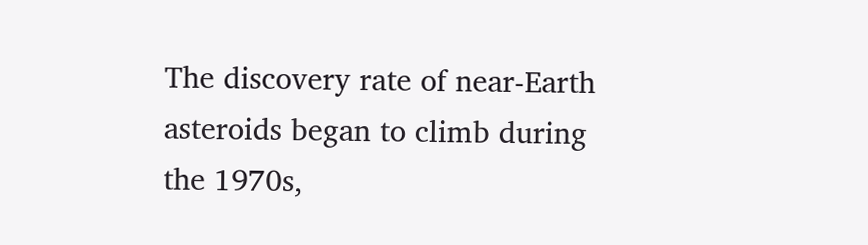The discovery rate of near-Earth asteroids began to climb during the 1970s,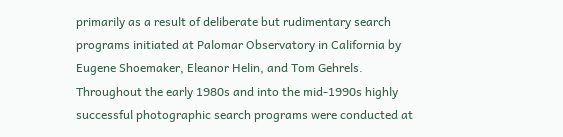primarily as a result of deliberate but rudimentary search programs initiated at Palomar Observatory in California by Eugene Shoemaker, Eleanor Helin, and Tom Gehrels. Throughout the early 1980s and into the mid-1990s highly successful photographic search programs were conducted at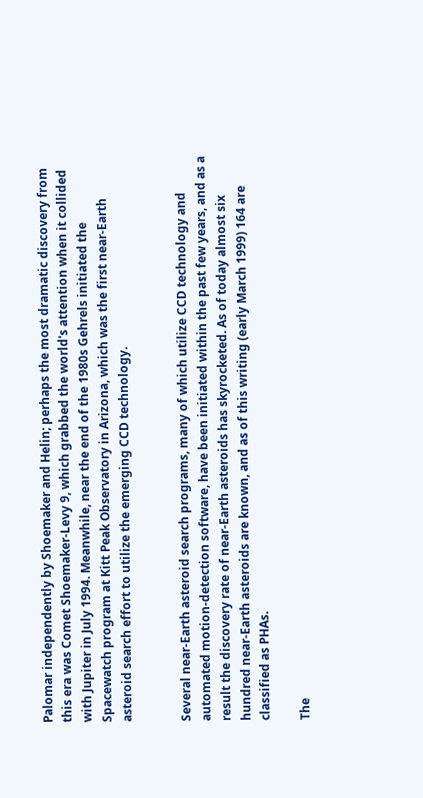Palomar independently by Shoemaker and Helin; perhaps the most dramatic discovery from this era was Comet Shoemaker-Levy 9, which grabbed the world's attention when it collided with Jupiter in July 1994. Meanwhile, near the end of the 1980s Gehrels initiated the Spacewatch program at Kitt Peak Observatory in Arizona, which was the first near-Earth asteroid search effort to utilize the emerging CCD technology.


Several near-Earth asteroid search programs, many of which utilize CCD technology and automated motion-detection software, have been initiated within the past few years, and as a result the discovery rate of near-Earth asteroids has skyrocketed. As of today almost six hundred near-Earth asteroids are known, and as of this writing (early March 1999) 164 are classified as PHAs.

The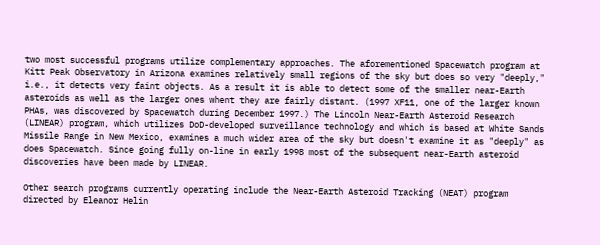two most successful programs utilize complementary approaches. The aforementioned Spacewatch program at Kitt Peak Observatory in Arizona examines relatively small regions of the sky but does so very "deeply," i.e., it detects very faint objects. As a result it is able to detect some of the smaller near-Earth asteroids as well as the larger ones whent they are fairly distant. (1997 XF11, one of the larger known PHAs, was discovered by Spacewatch during December 1997.) The Lincoln Near-Earth Asteroid Research (LINEAR) program, which utilizes DoD-developed surveillance technology and which is based at White Sands Missile Range in New Mexico, examines a much wider area of the sky but doesn't examine it as "deeply" as does Spacewatch. Since going fully on-line in early 1998 most of the subsequent near-Earth asteroid discoveries have been made by LINEAR.

Other search programs currently operating include the Near-Earth Asteroid Tracking (NEAT) program directed by Eleanor Helin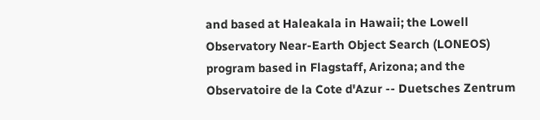and based at Haleakala in Hawaii; the Lowell Observatory Near-Earth Object Search (LONEOS) program based in Flagstaff, Arizona; and the Observatoire de la Cote d'Azur -- Duetsches Zentrum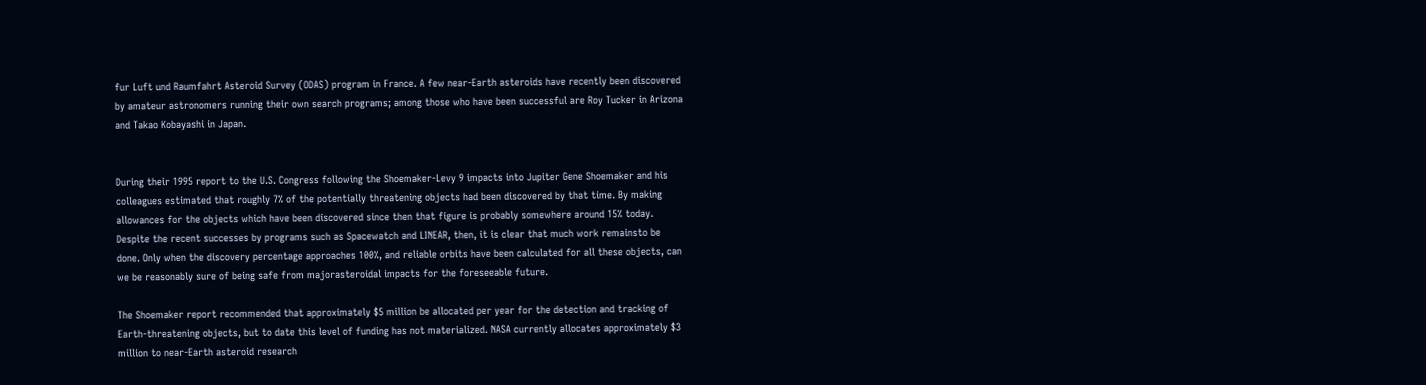fur Luft und Raumfahrt Asteroid Survey (ODAS) program in France. A few near-Earth asteroids have recently been discovered by amateur astronomers running their own search programs; among those who have been successful are Roy Tucker in Arizona and Takao Kobayashi in Japan.


During their 1995 report to the U.S. Congress following the Shoemaker-Levy 9 impacts into Jupiter Gene Shoemaker and his colleagues estimated that roughly 7% of the potentially threatening objects had been discovered by that time. By making allowances for the objects which have been discovered since then that figure is probably somewhere around 15% today. Despite the recent successes by programs such as Spacewatch and LINEAR, then, it is clear that much work remainsto be done. Only when the discovery percentage approaches 100%, and reliable orbits have been calculated for all these objects, can we be reasonably sure of being safe from majorasteroidal impacts for the foreseeable future.

The Shoemaker report recommended that approximately $5 million be allocated per year for the detection and tracking of Earth-threatening objects, but to date this level of funding has not materialized. NASA currently allocates approximately $3 million to near-Earth asteroid research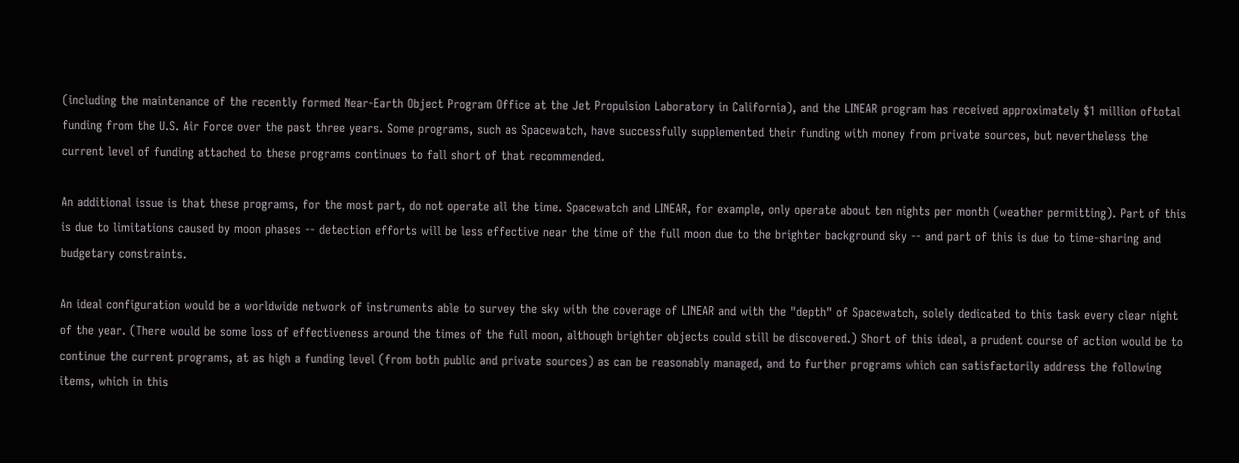(including the maintenance of the recently formed Near-Earth Object Program Office at the Jet Propulsion Laboratory in California), and the LINEAR program has received approximately $1 million oftotal funding from the U.S. Air Force over the past three years. Some programs, such as Spacewatch, have successfully supplemented their funding with money from private sources, but nevertheless the current level of funding attached to these programs continues to fall short of that recommended.

An additional issue is that these programs, for the most part, do not operate all the time. Spacewatch and LINEAR, for example, only operate about ten nights per month (weather permitting). Part of this is due to limitations caused by moon phases -- detection efforts will be less effective near the time of the full moon due to the brighter background sky -- and part of this is due to time-sharing and budgetary constraints.

An ideal configuration would be a worldwide network of instruments able to survey the sky with the coverage of LINEAR and with the "depth" of Spacewatch, solely dedicated to this task every clear night of the year. (There would be some loss of effectiveness around the times of the full moon, although brighter objects could still be discovered.) Short of this ideal, a prudent course of action would be to continue the current programs, at as high a funding level (from both public and private sources) as can be reasonably managed, and to further programs which can satisfactorily address the following items, which in this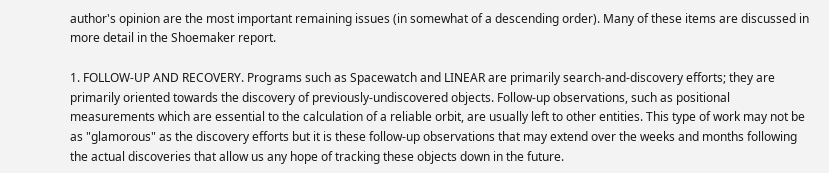author's opinion are the most important remaining issues (in somewhat of a descending order). Many of these items are discussed in more detail in the Shoemaker report.

1. FOLLOW-UP AND RECOVERY. Programs such as Spacewatch and LINEAR are primarily search-and-discovery efforts; they are primarily oriented towards the discovery of previously-undiscovered objects. Follow-up observations, such as positional measurements which are essential to the calculation of a reliable orbit, are usually left to other entities. This type of work may not be as "glamorous" as the discovery efforts but it is these follow-up observations that may extend over the weeks and months following the actual discoveries that allow us any hope of tracking these objects down in the future.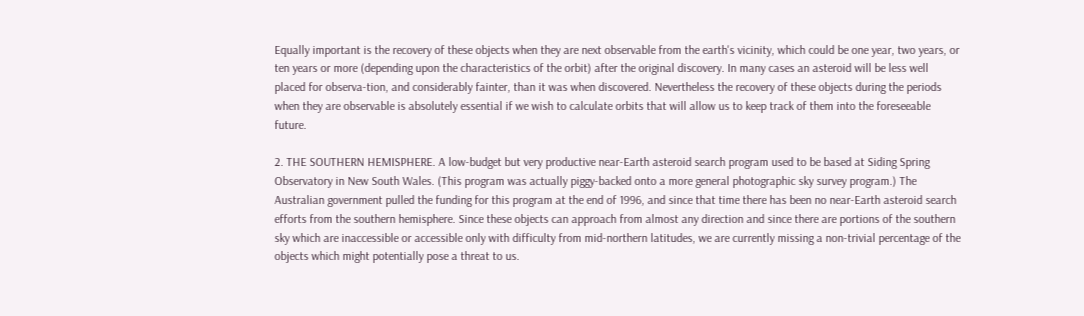Equally important is the recovery of these objects when they are next observable from the earth's vicinity, which could be one year, two years, or ten years or more (depending upon the characteristics of the orbit) after the original discovery. In many cases an asteroid will be less well placed for observa-tion, and considerably fainter, than it was when discovered. Nevertheless the recovery of these objects during the periods when they are observable is absolutely essential if we wish to calculate orbits that will allow us to keep track of them into the foreseeable future.

2. THE SOUTHERN HEMISPHERE. A low-budget but very productive near-Earth asteroid search program used to be based at Siding Spring Observatory in New South Wales. (This program was actually piggy-backed onto a more general photographic sky survey program.) The Australian government pulled the funding for this program at the end of 1996, and since that time there has been no near-Earth asteroid search efforts from the southern hemisphere. Since these objects can approach from almost any direction and since there are portions of the southern sky which are inaccessible or accessible only with difficulty from mid-northern latitudes, we are currently missing a non-trivial percentage of the objects which might potentially pose a threat to us.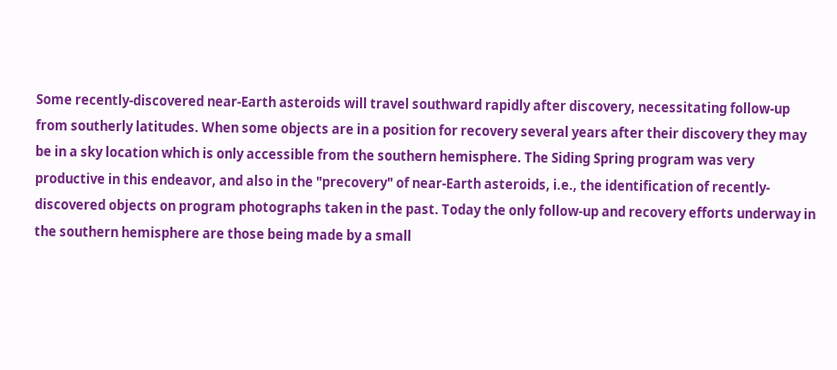Some recently-discovered near-Earth asteroids will travel southward rapidly after discovery, necessitating follow-up from southerly latitudes. When some objects are in a position for recovery several years after their discovery they may be in a sky location which is only accessible from the southern hemisphere. The Siding Spring program was very productive in this endeavor, and also in the "precovery" of near-Earth asteroids, i.e., the identification of recently-discovered objects on program photographs taken in the past. Today the only follow-up and recovery efforts underway in the southern hemisphere are those being made by a small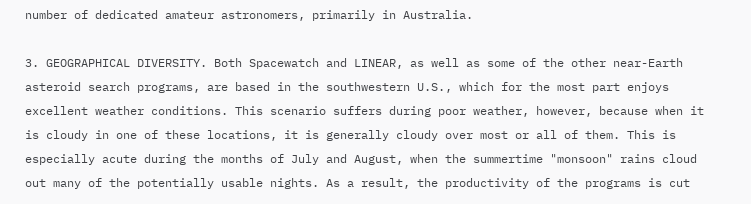number of dedicated amateur astronomers, primarily in Australia.

3. GEOGRAPHICAL DIVERSITY. Both Spacewatch and LINEAR, as well as some of the other near-Earth asteroid search programs, are based in the southwestern U.S., which for the most part enjoys excellent weather conditions. This scenario suffers during poor weather, however, because when it is cloudy in one of these locations, it is generally cloudy over most or all of them. This is especially acute during the months of July and August, when the summertime "monsoon" rains cloud out many of the potentially usable nights. As a result, the productivity of the programs is cut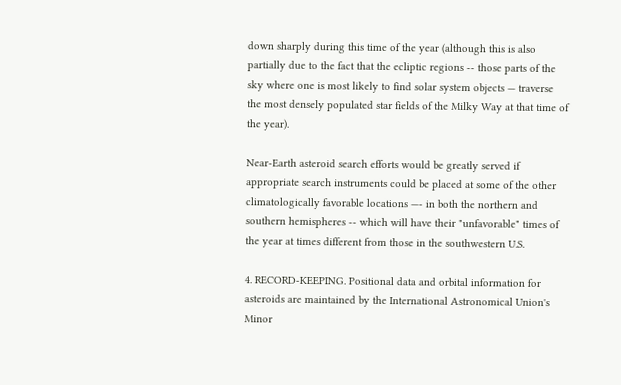down sharply during this time of the year (although this is also partially due to the fact that the ecliptic regions -- those parts of the sky where one is most likely to find solar system objects — traverse the most densely populated star fields of the Milky Way at that time of the year).

Near-Earth asteroid search efforts would be greatly served if appropriate search instruments could be placed at some of the other climatologically favorable locations —- in both the northern and southern hemispheres -- which will have their "unfavorable" times of the year at times different from those in the southwestern U.S.

4. RECORD-KEEPING. Positional data and orbital information for asteroids are maintained by the International Astronomical Union's Minor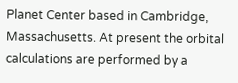Planet Center based in Cambridge, Massachusetts. At present the orbital calculations are performed by a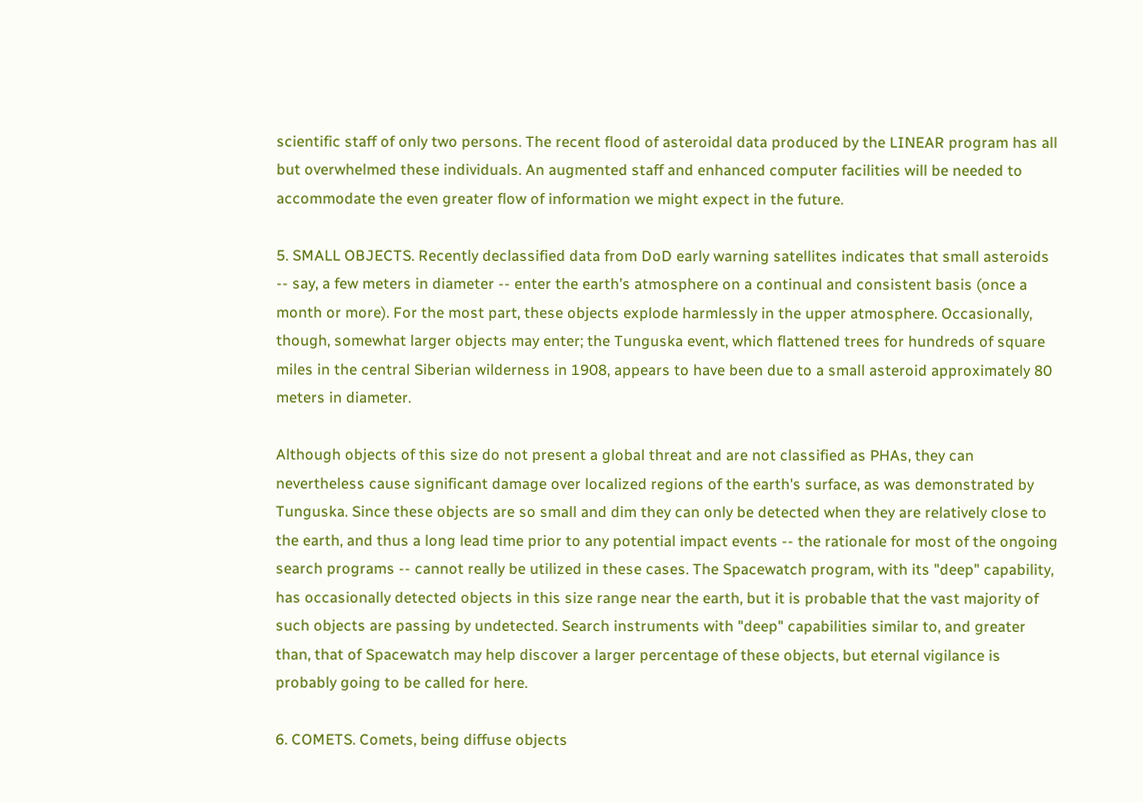scientific staff of only two persons. The recent flood of asteroidal data produced by the LINEAR program has all but overwhelmed these individuals. An augmented staff and enhanced computer facilities will be needed to accommodate the even greater flow of information we might expect in the future.

5. SMALL OBJECTS. Recently declassified data from DoD early warning satellites indicates that small asteroids -- say, a few meters in diameter -- enter the earth’s atmosphere on a continual and consistent basis (once a month or more). For the most part, these objects explode harmlessly in the upper atmosphere. Occasionally, though, somewhat larger objects may enter; the Tunguska event, which flattened trees for hundreds of square miles in the central Siberian wilderness in 1908, appears to have been due to a small asteroid approximately 80 meters in diameter.

Although objects of this size do not present a global threat and are not classified as PHAs, they can nevertheless cause significant damage over localized regions of the earth's surface, as was demonstrated by Tunguska. Since these objects are so small and dim they can only be detected when they are relatively close to the earth, and thus a long lead time prior to any potential impact events -- the rationale for most of the ongoing search programs -- cannot really be utilized in these cases. The Spacewatch program, with its "deep" capability, has occasionally detected objects in this size range near the earth, but it is probable that the vast majority of such objects are passing by undetected. Search instruments with "deep" capabilities similar to, and greater than, that of Spacewatch may help discover a larger percentage of these objects, but eternal vigilance is probably going to be called for here.

6. COMETS. Comets, being diffuse objects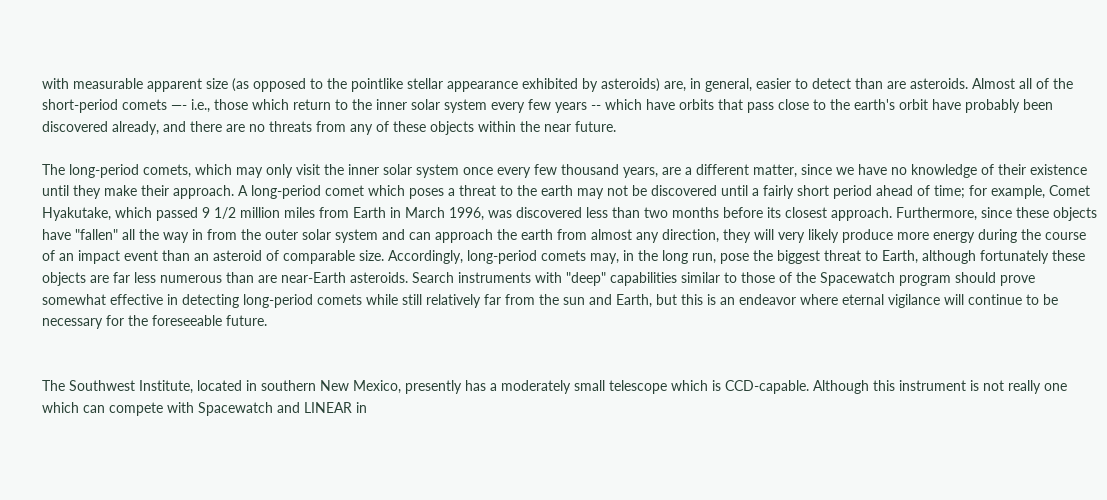with measurable apparent size (as opposed to the pointlike stellar appearance exhibited by asteroids) are, in general, easier to detect than are asteroids. Almost all of the short-period comets —- i.e., those which return to the inner solar system every few years -- which have orbits that pass close to the earth's orbit have probably been discovered already, and there are no threats from any of these objects within the near future.

The long-period comets, which may only visit the inner solar system once every few thousand years, are a different matter, since we have no knowledge of their existence until they make their approach. A long-period comet which poses a threat to the earth may not be discovered until a fairly short period ahead of time; for example, Comet Hyakutake, which passed 9 1/2 million miles from Earth in March 1996, was discovered less than two months before its closest approach. Furthermore, since these objects have "fallen" all the way in from the outer solar system and can approach the earth from almost any direction, they will very likely produce more energy during the course of an impact event than an asteroid of comparable size. Accordingly, long-period comets may, in the long run, pose the biggest threat to Earth, although fortunately these objects are far less numerous than are near-Earth asteroids. Search instruments with "deep" capabilities similar to those of the Spacewatch program should prove somewhat effective in detecting long-period comets while still relatively far from the sun and Earth, but this is an endeavor where eternal vigilance will continue to be necessary for the foreseeable future.


The Southwest Institute, located in southern New Mexico, presently has a moderately small telescope which is CCD-capable. Although this instrument is not really one which can compete with Spacewatch and LINEAR in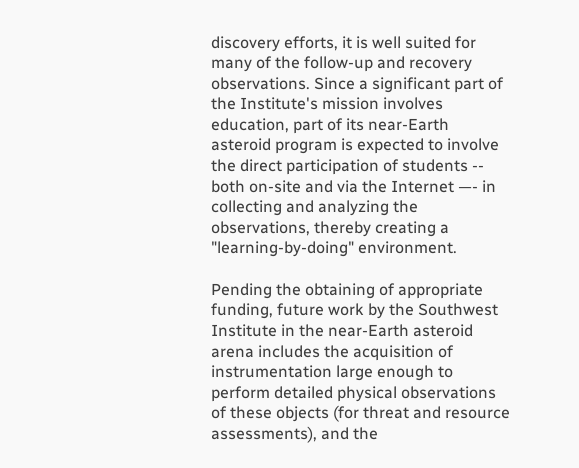discovery efforts, it is well suited for many of the follow-up and recovery observations. Since a significant part of the Institute's mission involves education, part of its near-Earth asteroid program is expected to involve the direct participation of students -- both on-site and via the Internet —- in collecting and analyzing the observations, thereby creating a "learning-by-doing" environment.

Pending the obtaining of appropriate funding, future work by the Southwest Institute in the near-Earth asteroid arena includes the acquisition of instrumentation large enough to perform detailed physical observations of these objects (for threat and resource assessments), and the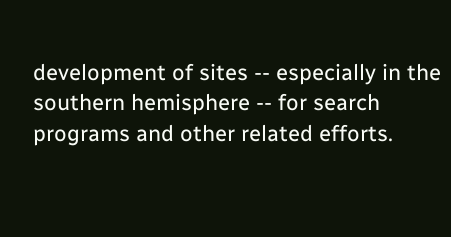development of sites -- especially in the southern hemisphere -- for search programs and other related efforts.